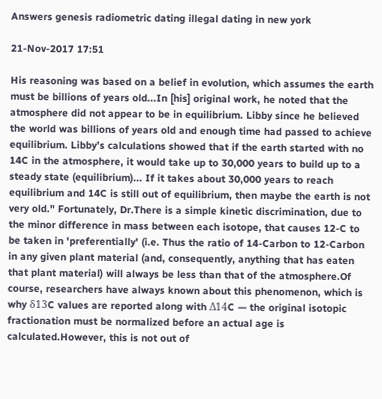Answers genesis radiometric dating illegal dating in new york

21-Nov-2017 17:51

His reasoning was based on a belief in evolution, which assumes the earth must be billions of years old...In [his] original work, he noted that the atmosphere did not appear to be in equilibrium. Libby since he believed the world was billions of years old and enough time had passed to achieve equilibrium. Libby’s calculations showed that if the earth started with no 14C in the atmosphere, it would take up to 30,000 years to build up to a steady state (equilibrium)... If it takes about 30,000 years to reach equilibrium and 14C is still out of equilibrium, then maybe the earth is not very old." Fortunately, Dr.There is a simple kinetic discrimination, due to the minor difference in mass between each isotope, that causes 12-C to be taken in 'preferentially' (i.e. Thus the ratio of 14-Carbon to 12-Carbon in any given plant material (and, consequently, anything that has eaten that plant material) will always be less than that of the atmosphere.Of course, researchers have always known about this phenomenon, which is why δ13C values are reported along with Δ14C — the original isotopic fractionation must be normalized before an actual age is calculated.However, this is not out of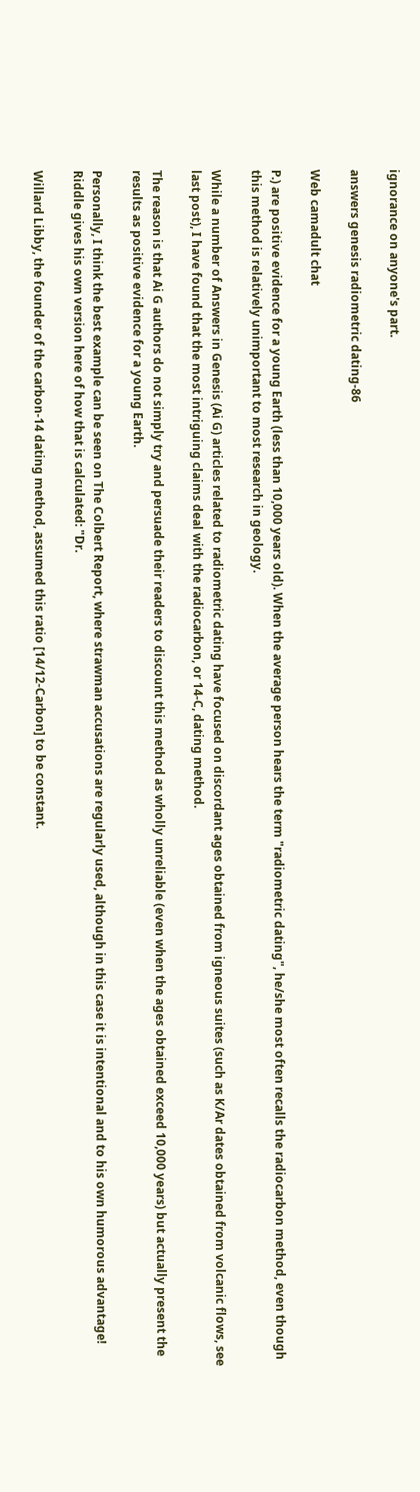ignorance on anyone's part.

answers genesis radiometric dating-86

Web camadult chat

P.) are positive evidence for a young Earth (less than 10,000 years old). When the average person hears the term "radiometric dating", he/she most often recalls the radiocarbon method, even though this method is relatively unimportant to most research in geology.

While a number of Answers in Genesis (Ai G) articles related to radiometric dating have focused on discordant ages obtained from igneous suites (such as K/Ar dates obtained from volcanic flows, see last post), I have found that the most intriguing claims deal with the radiocarbon, or 14-C, dating method.

The reason is that Ai G authors do not simply try and persuade their readers to discount this method as wholly unreliable (even when the ages obtained exceed 10,000 years) but actually present the results as positive evidence for a young Earth.

Personally, I think the best example can be seen on The Colbert Report, where strawman accusations are regularly used, although in this case it is intentional and to his own humorous advantage! Riddle gives his own version here of how that is calculated: "Dr.

Willard Libby, the founder of the carbon-14 dating method, assumed this ratio [14/12-Carbon] to be constant.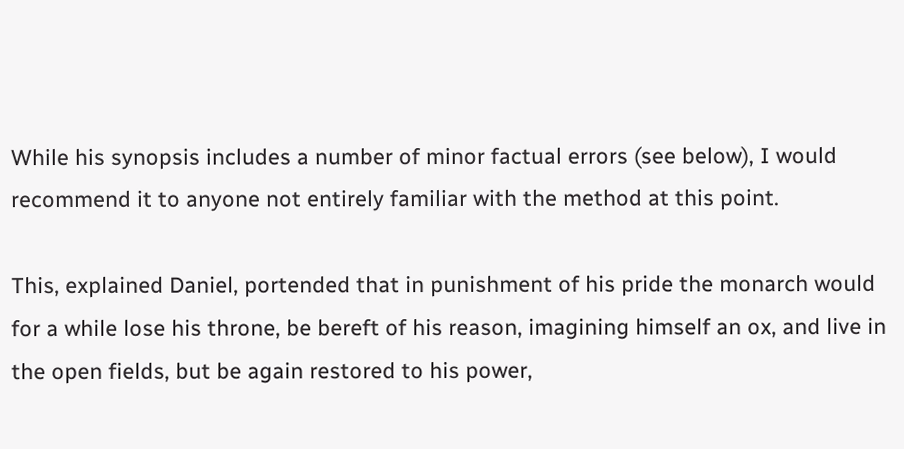While his synopsis includes a number of minor factual errors (see below), I would recommend it to anyone not entirely familiar with the method at this point.

This, explained Daniel, portended that in punishment of his pride the monarch would for a while lose his throne, be bereft of his reason, imagining himself an ox, and live in the open fields, but be again restored to his power,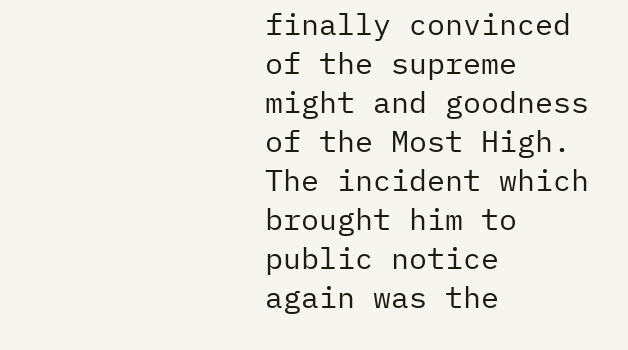finally convinced of the supreme might and goodness of the Most High. The incident which brought him to public notice again was the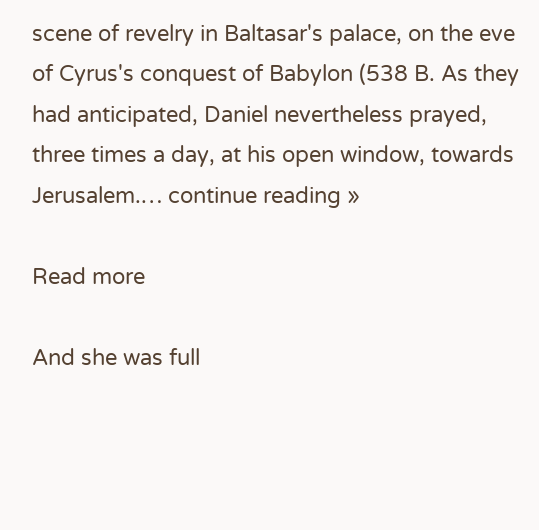scene of revelry in Baltasar's palace, on the eve of Cyrus's conquest of Babylon (538 B. As they had anticipated, Daniel nevertheless prayed, three times a day, at his open window, towards Jerusalem.… continue reading »

Read more

And she was full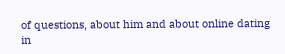of questions, about him and about online dating in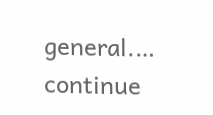general.… continue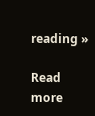reading »

Read more